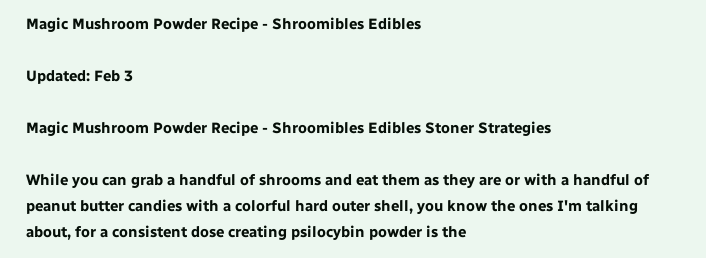Magic Mushroom Powder Recipe - Shroomibles Edibles

Updated: Feb 3

Magic Mushroom Powder Recipe - Shroomibles Edibles Stoner Strategies

While you can grab a handful of shrooms and eat them as they are or with a handful of peanut butter candies with a colorful hard outer shell, you know the ones I'm talking about, for a consistent dose creating psilocybin powder is the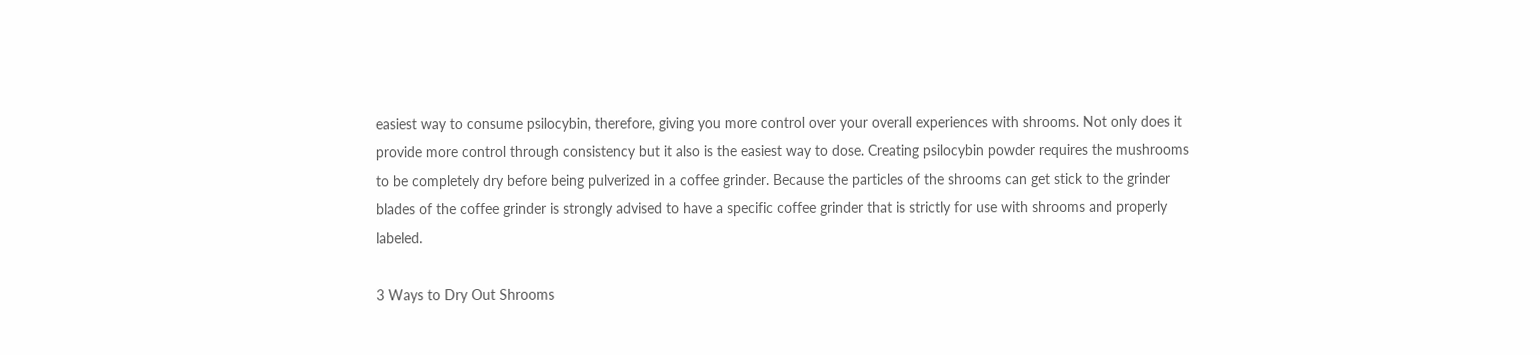easiest way to consume psilocybin, therefore, giving you more control over your overall experiences with shrooms. Not only does it provide more control through consistency but it also is the easiest way to dose. Creating psilocybin powder requires the mushrooms to be completely dry before being pulverized in a coffee grinder. Because the particles of the shrooms can get stick to the grinder blades of the coffee grinder is strongly advised to have a specific coffee grinder that is strictly for use with shrooms and properly labeled.

3 Ways to Dry Out Shrooms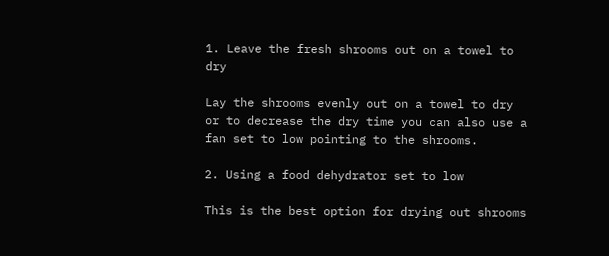1. Leave the fresh shrooms out on a towel to dry

Lay the shrooms evenly out on a towel to dry or to decrease the dry time you can also use a fan set to low pointing to the shrooms.

2. Using a food dehydrator set to low

This is the best option for drying out shrooms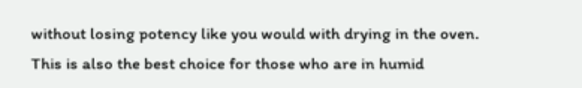without losing potency like you would with drying in the oven. This is also the best choice for those who are in humid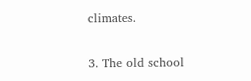climates.

3. The old school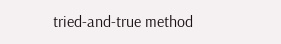tried-and-true method